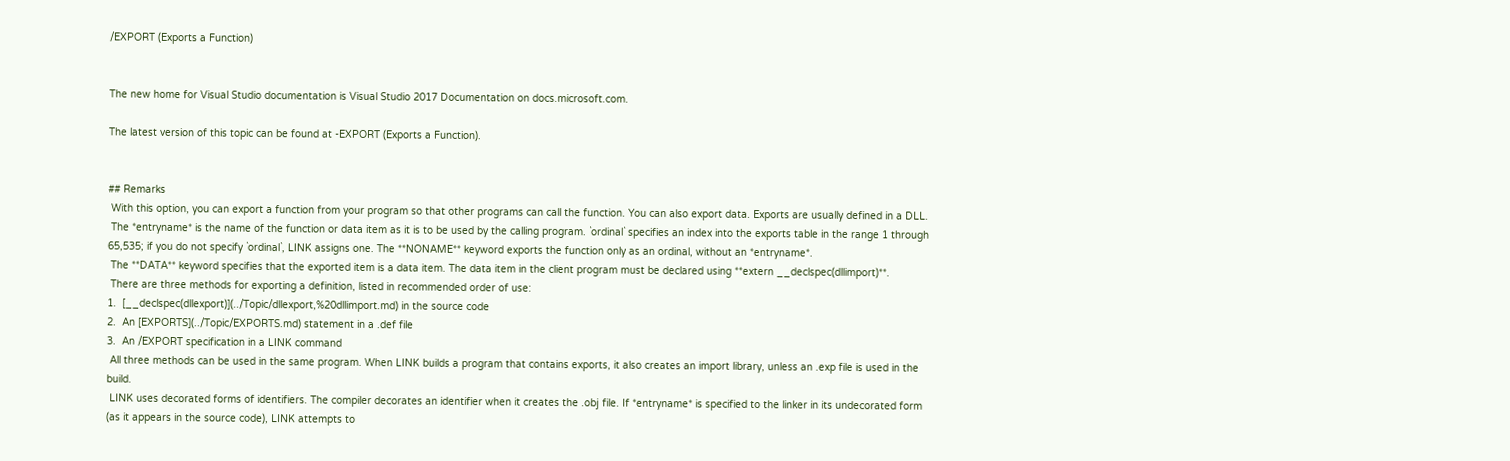/EXPORT (Exports a Function)


The new home for Visual Studio documentation is Visual Studio 2017 Documentation on docs.microsoft.com.

The latest version of this topic can be found at -EXPORT (Exports a Function).


## Remarks
 With this option, you can export a function from your program so that other programs can call the function. You can also export data. Exports are usually defined in a DLL.
 The *entryname* is the name of the function or data item as it is to be used by the calling program. `ordinal` specifies an index into the exports table in the range 1 through 65,535; if you do not specify `ordinal`, LINK assigns one. The **NONAME** keyword exports the function only as an ordinal, without an *entryname*.
 The **DATA** keyword specifies that the exported item is a data item. The data item in the client program must be declared using **extern __declspec(dllimport)**.
 There are three methods for exporting a definition, listed in recommended order of use:
1.  [__declspec(dllexport)](../Topic/dllexport,%20dllimport.md) in the source code
2.  An [EXPORTS](../Topic/EXPORTS.md) statement in a .def file
3.  An /EXPORT specification in a LINK command
 All three methods can be used in the same program. When LINK builds a program that contains exports, it also creates an import library, unless an .exp file is used in the build.
 LINK uses decorated forms of identifiers. The compiler decorates an identifier when it creates the .obj file. If *entryname* is specified to the linker in its undecorated form (as it appears in the source code), LINK attempts to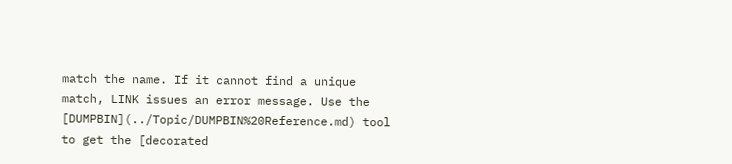match the name. If it cannot find a unique match, LINK issues an error message. Use the [DUMPBIN](../Topic/DUMPBIN%20Reference.md) tool to get the [decorated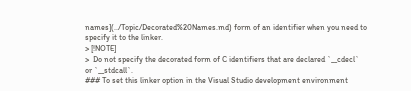names](../Topic/Decorated%20Names.md) form of an identifier when you need to specify it to the linker.
> [!NOTE]
>  Do not specify the decorated form of C identifiers that are declared `__cdecl` or `__stdcall`.
### To set this linker option in the Visual Studio development environment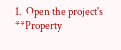1.  Open the project's **Property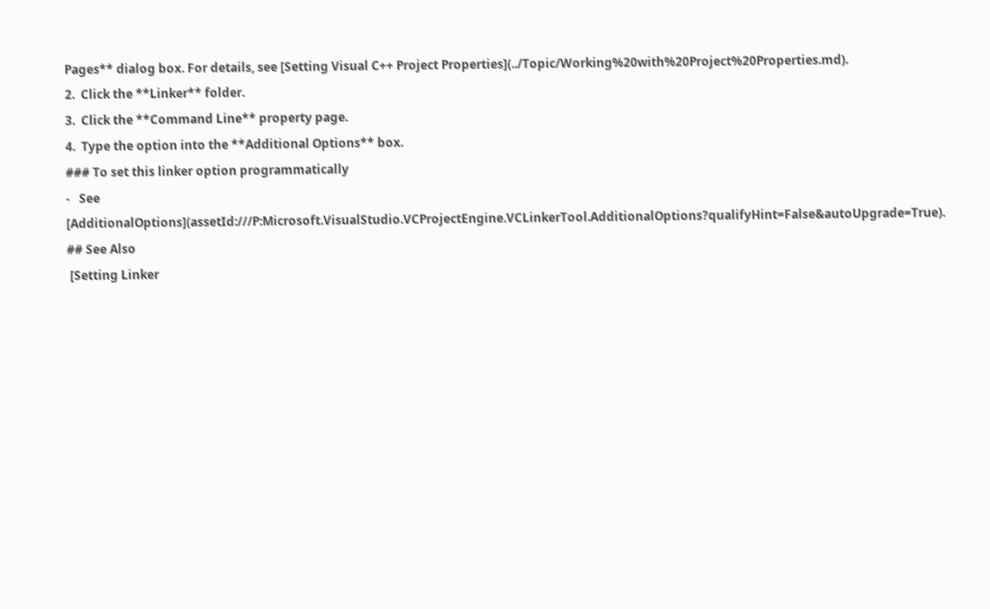Pages** dialog box. For details, see [Setting Visual C++ Project Properties](../Topic/Working%20with%20Project%20Properties.md).
2.  Click the **Linker** folder.
3.  Click the **Command Line** property page.
4.  Type the option into the **Additional Options** box.
### To set this linker option programmatically
-   See [AdditionalOptions](assetId:///P:Microsoft.VisualStudio.VCProjectEngine.VCLinkerTool.AdditionalOptions?qualifyHint=False&autoUpgrade=True).
## See Also
 [Setting Linker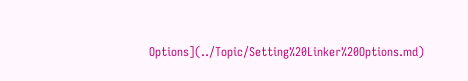Options](../Topic/Setting%20Linker%20Options.md)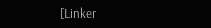[Linker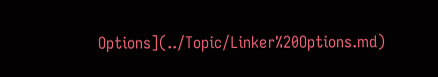Options](../Topic/Linker%20Options.md)